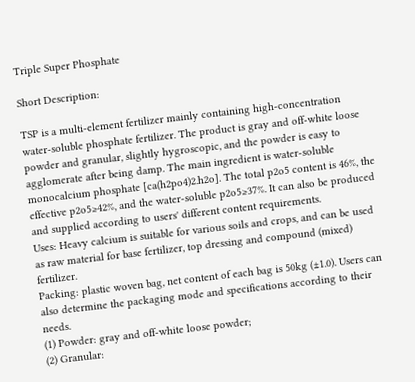Triple Super Phosphate

Short Description:

TSP is a multi-element fertilizer mainly containing high-concentration water-soluble phosphate fertilizer. The product is gray and off-white loose powder and granular, slightly hygroscopic, and the powder is easy to agglomerate after being damp. The main ingredient is water-soluble monocalcium phosphate [ca(h2po4)2.h2o]. The total p2o5 content is 46%, the effective p2o5≥42%, and the water-soluble p2o5≥37%. It can also be produced and supplied according to users' different content requirements.
Uses: Heavy calcium is suitable for various soils and crops, and can be used as raw material for base fertilizer, top dressing and compound (mixed) fertilizer.
Packing: plastic woven bag, net content of each bag is 50kg (±1.0). Users can also determine the packaging mode and specifications according to their needs.
(1) Powder: gray and off-white loose powder;
(2) Granular: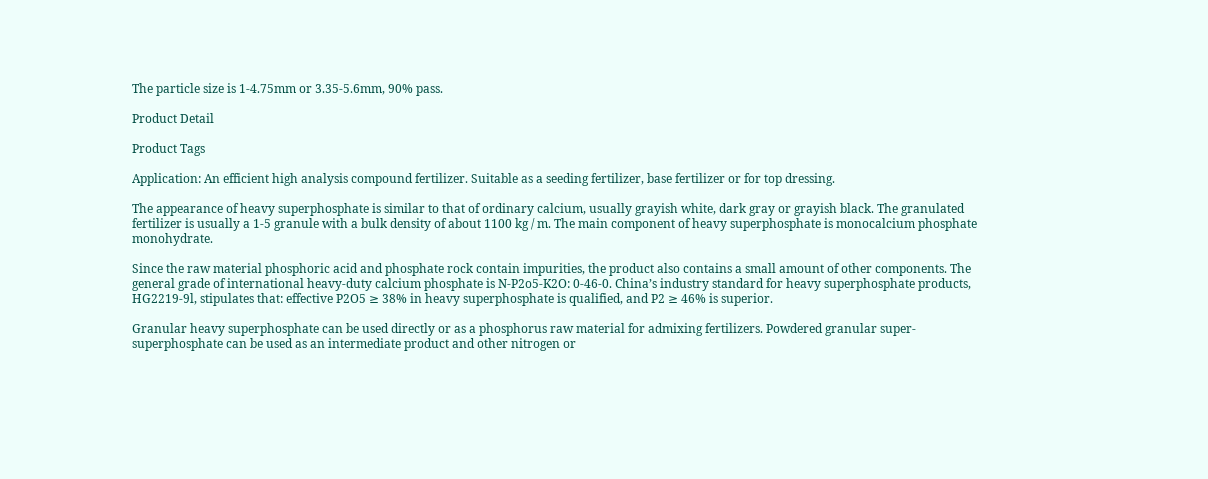The particle size is 1-4.75mm or 3.35-5.6mm, 90% pass.

Product Detail

Product Tags

Application: An efficient high analysis compound fertilizer. Suitable as a seeding fertilizer, base fertilizer or for top dressing.

The appearance of heavy superphosphate is similar to that of ordinary calcium, usually grayish white, dark gray or grayish black. The granulated fertilizer is usually a 1-5 granule with a bulk density of about 1100 kg / m. The main component of heavy superphosphate is monocalcium phosphate monohydrate.

Since the raw material phosphoric acid and phosphate rock contain impurities, the product also contains a small amount of other components. The general grade of international heavy-duty calcium phosphate is N-P2o5-K2O: 0-46-0. China’s industry standard for heavy superphosphate products, HG2219-9l, stipulates that: effective P2O5 ≥ 38% in heavy superphosphate is qualified, and P2 ≥ 46% is superior.

Granular heavy superphosphate can be used directly or as a phosphorus raw material for admixing fertilizers. Powdered granular super-superphosphate can be used as an intermediate product and other nitrogen or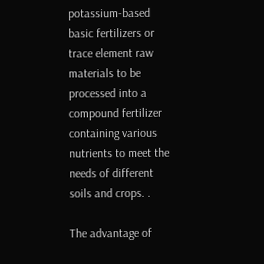potassium-based basic fertilizers or trace element raw materials to be processed into a compound fertilizer containing various nutrients to meet the needs of different soils and crops. .

The advantage of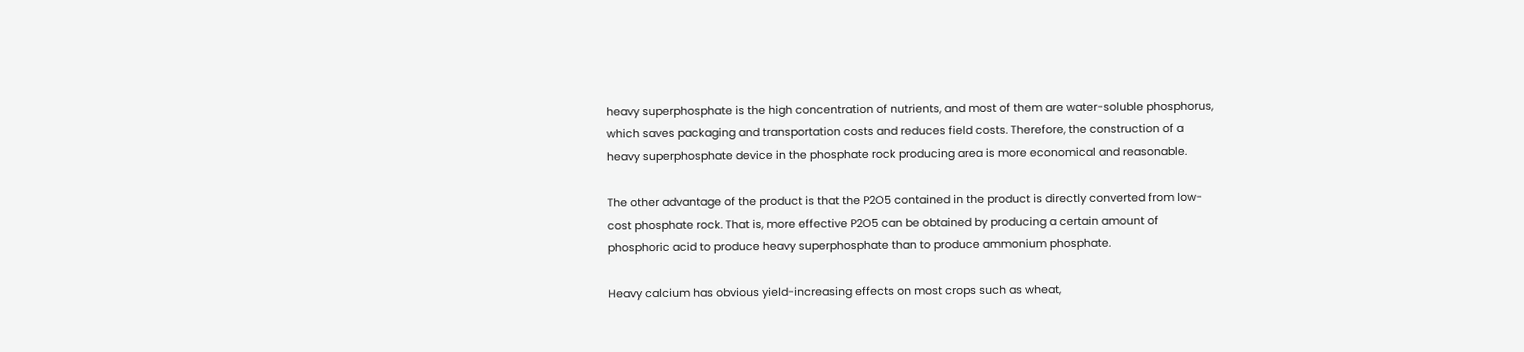heavy superphosphate is the high concentration of nutrients, and most of them are water-soluble phosphorus, which saves packaging and transportation costs and reduces field costs. Therefore, the construction of a heavy superphosphate device in the phosphate rock producing area is more economical and reasonable.

The other advantage of the product is that the P2O5 contained in the product is directly converted from low-cost phosphate rock. That is, more effective P2O5 can be obtained by producing a certain amount of phosphoric acid to produce heavy superphosphate than to produce ammonium phosphate.

Heavy calcium has obvious yield-increasing effects on most crops such as wheat,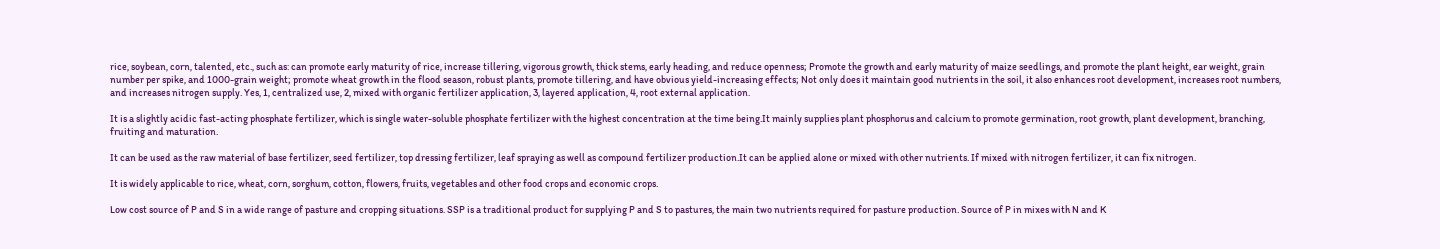rice, soybean, corn, talented, etc., such as: can promote early maturity of rice, increase tillering, vigorous growth, thick stems, early heading, and reduce openness; Promote the growth and early maturity of maize seedlings, and promote the plant height, ear weight, grain number per spike, and 1000-grain weight; promote wheat growth in the flood season, robust plants, promote tillering, and have obvious yield-increasing effects; Not only does it maintain good nutrients in the soil, it also enhances root development, increases root numbers, and increases nitrogen supply. Yes, 1, centralized use, 2, mixed with organic fertilizer application, 3, layered application, 4, root external application.

It is a slightly acidic fast-acting phosphate fertilizer, which is single water-soluble phosphate fertilizer with the highest concentration at the time being.It mainly supplies plant phosphorus and calcium to promote germination, root growth, plant development, branching, fruiting and maturation.

It can be used as the raw material of base fertilizer, seed fertilizer, top dressing fertilizer, leaf spraying as well as compound fertilizer production.It can be applied alone or mixed with other nutrients. If mixed with nitrogen fertilizer, it can fix nitrogen.

It is widely applicable to rice, wheat, corn, sorghum, cotton, flowers, fruits, vegetables and other food crops and economic crops.

Low cost source of P and S in a wide range of pasture and cropping situations. SSP is a traditional product for supplying P and S to pastures, the main two nutrients required for pasture production. Source of P in mixes with N and K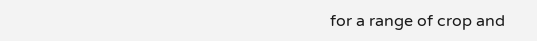for a range of crop and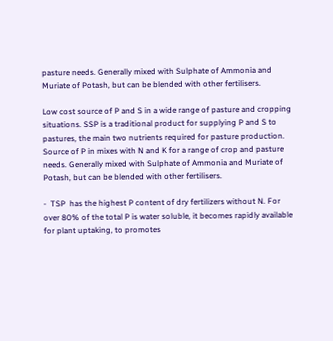pasture needs. Generally mixed with Sulphate of Ammonia and Muriate of Potash, but can be blended with other fertilisers.

Low cost source of P and S in a wide range of pasture and cropping situations. SSP is a traditional product for supplying P and S to pastures, the main two nutrients required for pasture production. Source of P in mixes with N and K for a range of crop and pasture needs. Generally mixed with Sulphate of Ammonia and Muriate of Potash, but can be blended with other fertilisers.

-  TSP  has the highest P content of dry fertilizers without N. For over 80% of the total P is water soluble, it becomes rapidly available for plant uptaking, to promotes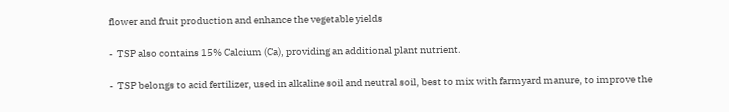flower and fruit production and enhance the vegetable yields

-  TSP also contains 15% Calcium (Ca), providing an additional plant nutrient.

-  TSP belongs to acid fertilizer, used in alkaline soil and neutral soil, best to mix with farmyard manure, to improve the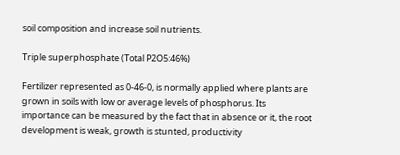soil composition and increase soil nutrients.

Triple superphosphate (Total P2O5:46%)

Fertilizer represented as 0-46-0, is normally applied where plants are grown in soils with low or average levels of phosphorus. Its importance can be measured by the fact that in absence or it, the root development is weak, growth is stunted, productivity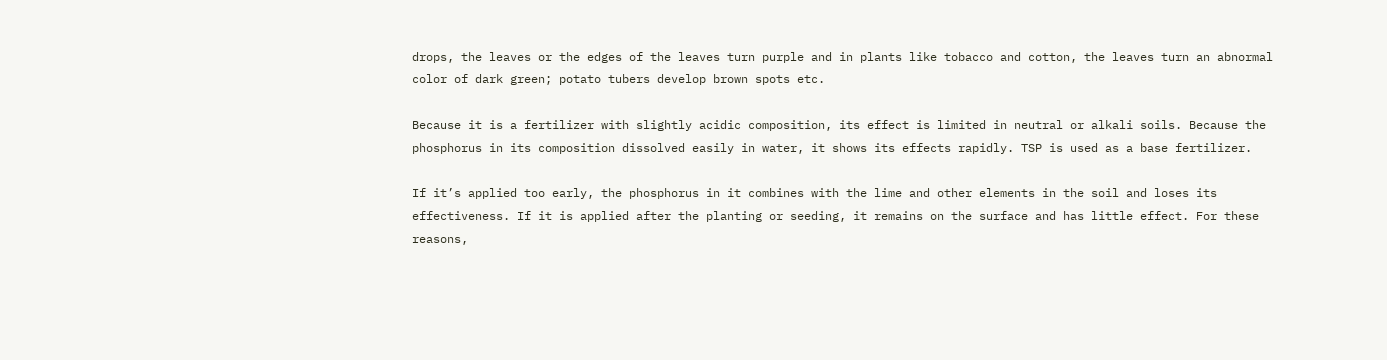drops, the leaves or the edges of the leaves turn purple and in plants like tobacco and cotton, the leaves turn an abnormal color of dark green; potato tubers develop brown spots etc.

Because it is a fertilizer with slightly acidic composition, its effect is limited in neutral or alkali soils. Because the phosphorus in its composition dissolved easily in water, it shows its effects rapidly. TSP is used as a base fertilizer.

If it’s applied too early, the phosphorus in it combines with the lime and other elements in the soil and loses its effectiveness. If it is applied after the planting or seeding, it remains on the surface and has little effect. For these reasons,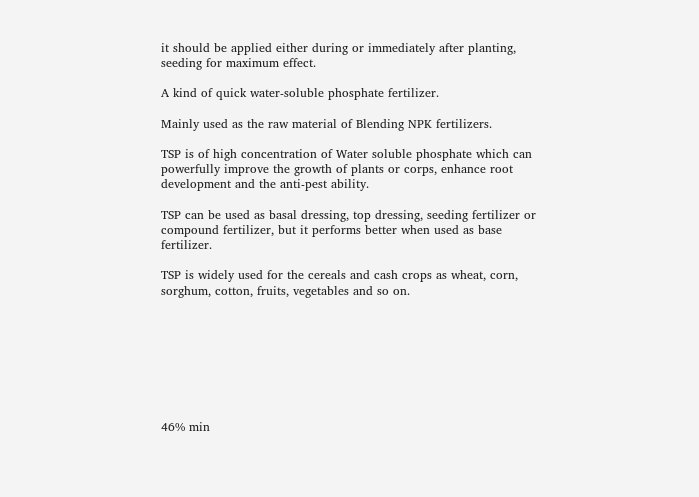it should be applied either during or immediately after planting, seeding for maximum effect.

A kind of quick water-soluble phosphate fertilizer.

Mainly used as the raw material of Blending NPK fertilizers.

TSP is of high concentration of Water soluble phosphate which can powerfully improve the growth of plants or corps, enhance root development and the anti-pest ability.

TSP can be used as basal dressing, top dressing, seeding fertilizer or compound fertilizer, but it performs better when used as base fertilizer.

TSP is widely used for the cereals and cash crops as wheat, corn, sorghum, cotton, fruits, vegetables and so on.








46% min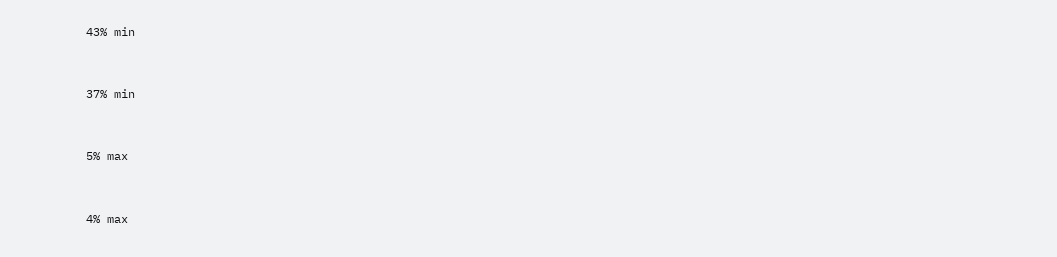43% min



37% min



5% max



4% max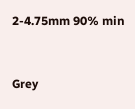2-4.75mm 90% min


Grey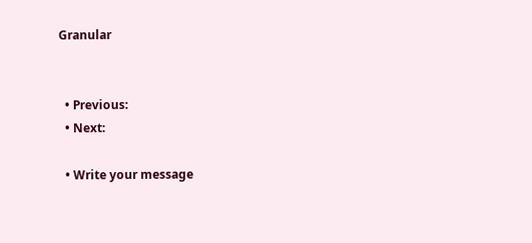Granular


  • Previous:
  • Next:

  • Write your message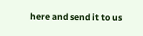here and send it to us